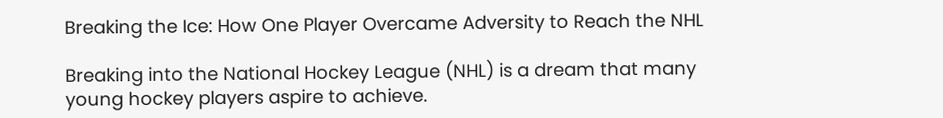Breaking the Ice: How One Player Overcame Adversity to Reach the NHL

Breaking into the National Hockey League (NHL) is a dream that many young hockey players aspire to achieve.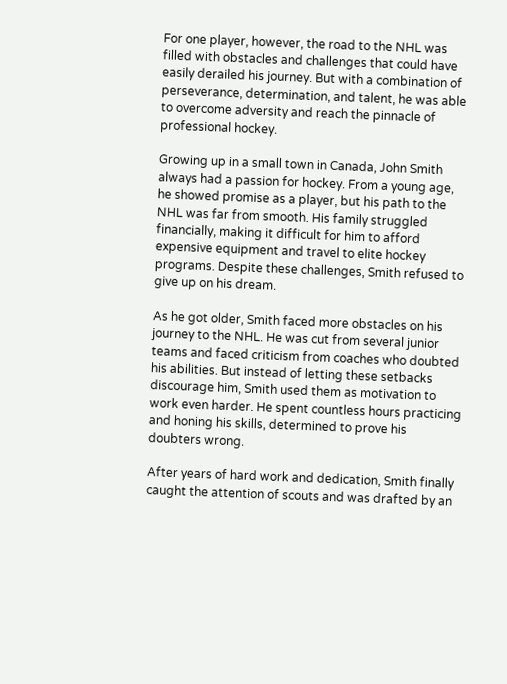For one player, however, the road to the NHL was filled with obstacles and challenges that could have easily derailed his journey. But with a combination of perseverance, determination, and talent, he was able to overcome adversity and reach the pinnacle of professional hockey.

Growing up in a small town in Canada, John Smith always had a passion for hockey. From a young age, he showed promise as a player, but his path to the NHL was far from smooth. His family struggled financially, making it difficult for him to afford expensive equipment and travel to elite hockey programs. Despite these challenges, Smith refused to give up on his dream.

As he got older, Smith faced more obstacles on his journey to the NHL. He was cut from several junior teams and faced criticism from coaches who doubted his abilities. But instead of letting these setbacks discourage him, Smith used them as motivation to work even harder. He spent countless hours practicing and honing his skills, determined to prove his doubters wrong.

After years of hard work and dedication, Smith finally caught the attention of scouts and was drafted by an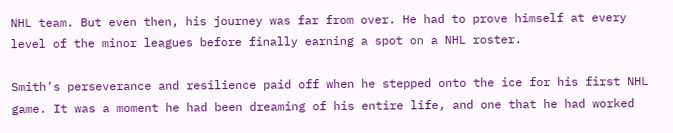NHL team. But even then, his journey was far from over. He had to prove himself at every level of the minor leagues before finally earning a spot on a NHL roster.

Smith’s perseverance and resilience paid off when he stepped onto the ice for his first NHL game. It was a moment he had been dreaming of his entire life, and one that he had worked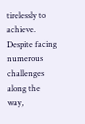tirelessly to achieve. Despite facing numerous challenges along the way,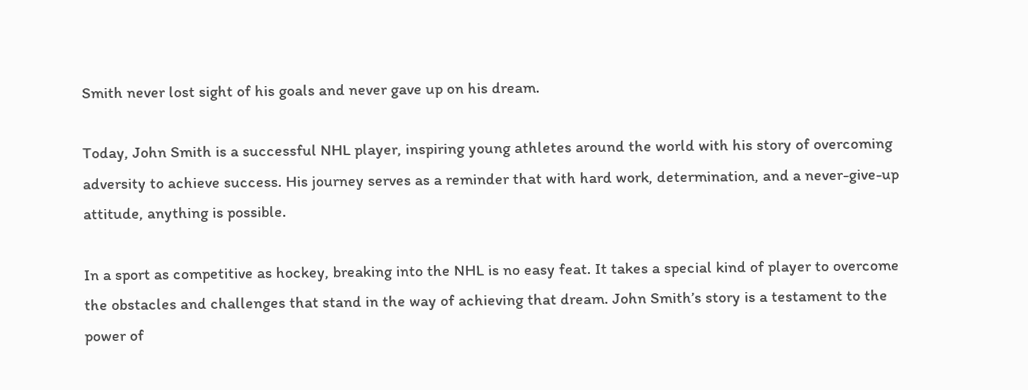Smith never lost sight of his goals and never gave up on his dream.

Today, John Smith is a successful NHL player, inspiring young athletes around the world with his story of overcoming adversity to achieve success. His journey serves as a reminder that with hard work, determination, and a never-give-up attitude, anything is possible.

In a sport as competitive as hockey, breaking into the NHL is no easy feat. It takes a special kind of player to overcome the obstacles and challenges that stand in the way of achieving that dream. John Smith’s story is a testament to the power of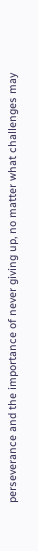perseverance and the importance of never giving up, no matter what challenges may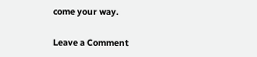come your way.

Leave a Comment